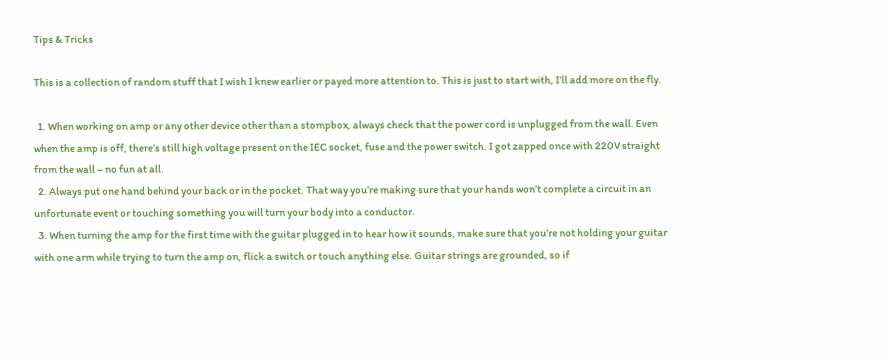Tips & Tricks

This is a collection of random stuff that I wish I knew earlier or payed more attention to. This is just to start with, I’ll add more on the fly.

  1. When working on amp or any other device other than a stompbox, always check that the power cord is unplugged from the wall. Even when the amp is off, there’s still high voltage present on the IEC socket, fuse and the power switch. I got zapped once with 220V straight from the wall – no fun at all.
  2. Always put one hand behind your back or in the pocket. That way you’re making sure that your hands won’t complete a circuit in an unfortunate event or touching something you will turn your body into a conductor.
  3. When turning the amp for the first time with the guitar plugged in to hear how it sounds, make sure that you’re not holding your guitar with one arm while trying to turn the amp on, flick a switch or touch anything else. Guitar strings are grounded, so if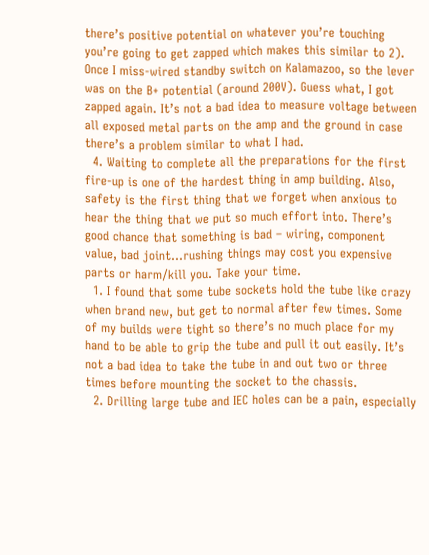there’s positive potential on whatever you’re touching you’re going to get zapped which makes this similar to 2). Once I miss-wired standby switch on Kalamazoo, so the lever was on the B+ potential (around 200V). Guess what, I got zapped again. It’s not a bad idea to measure voltage between all exposed metal parts on the amp and the ground in case there’s a problem similar to what I had.
  4. Waiting to complete all the preparations for the first fire-up is one of the hardest thing in amp building. Also, safety is the first thing that we forget when anxious to hear the thing that we put so much effort into. There’s good chance that something is bad – wiring, component value, bad joint…rushing things may cost you expensive parts or harm/kill you. Take your time.
  1. I found that some tube sockets hold the tube like crazy when brand new, but get to normal after few times. Some of my builds were tight so there’s no much place for my hand to be able to grip the tube and pull it out easily. It’s not a bad idea to take the tube in and out two or three times before mounting the socket to the chassis.
  2. Drilling large tube and IEC holes can be a pain, especially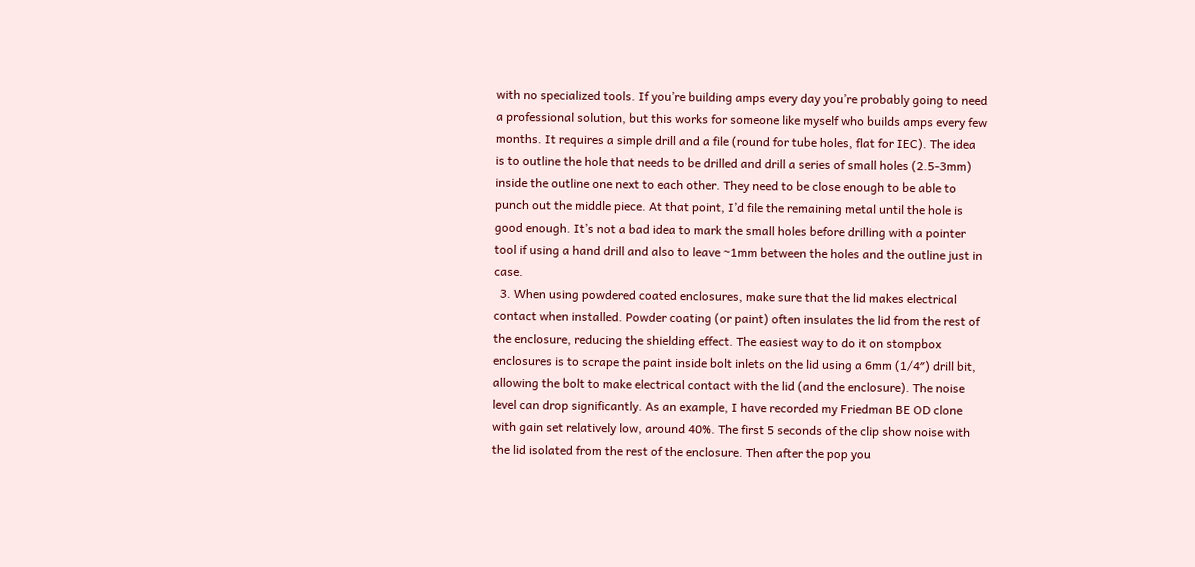with no specialized tools. If you’re building amps every day you’re probably going to need a professional solution, but this works for someone like myself who builds amps every few months. It requires a simple drill and a file (round for tube holes, flat for IEC). The idea is to outline the hole that needs to be drilled and drill a series of small holes (2.5-3mm) inside the outline one next to each other. They need to be close enough to be able to punch out the middle piece. At that point, I’d file the remaining metal until the hole is good enough. It’s not a bad idea to mark the small holes before drilling with a pointer tool if using a hand drill and also to leave ~1mm between the holes and the outline just in case.
  3. When using powdered coated enclosures, make sure that the lid makes electrical contact when installed. Powder coating (or paint) often insulates the lid from the rest of the enclosure, reducing the shielding effect. The easiest way to do it on stompbox enclosures is to scrape the paint inside bolt inlets on the lid using a 6mm (1/4″) drill bit, allowing the bolt to make electrical contact with the lid (and the enclosure). The noise level can drop significantly. As an example, I have recorded my Friedman BE OD clone with gain set relatively low, around 40%. The first 5 seconds of the clip show noise with the lid isolated from the rest of the enclosure. Then after the pop you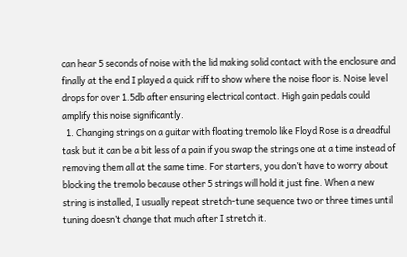can hear 5 seconds of noise with the lid making solid contact with the enclosure and finally at the end I played a quick riff to show where the noise floor is. Noise level drops for over 1.5db after ensuring electrical contact. High gain pedals could amplify this noise significantly.
  1. Changing strings on a guitar with floating tremolo like Floyd Rose is a dreadful task but it can be a bit less of a pain if you swap the strings one at a time instead of removing them all at the same time. For starters, you don’t have to worry about blocking the tremolo because other 5 strings will hold it just fine. When a new string is installed, I usually repeat stretch-tune sequence two or three times until tuning doesn’t change that much after I stretch it.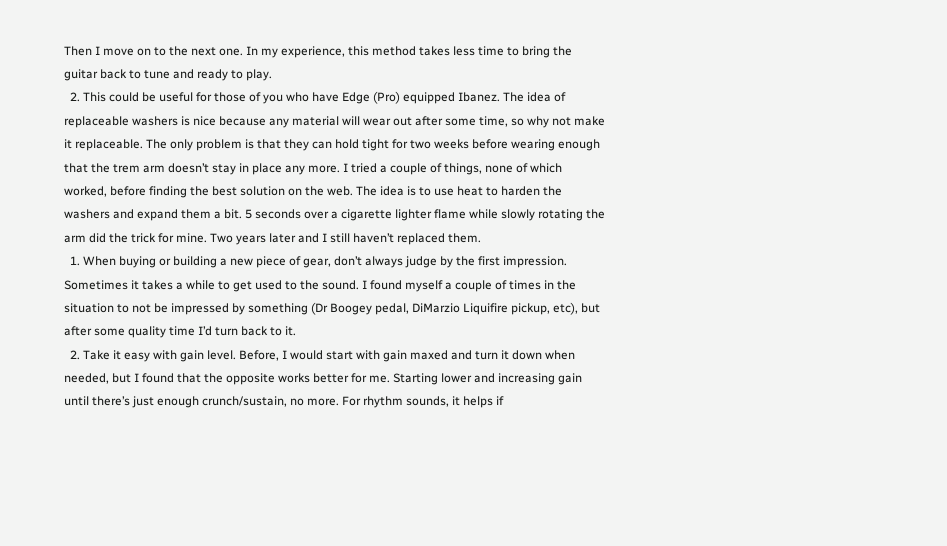Then I move on to the next one. In my experience, this method takes less time to bring the guitar back to tune and ready to play.
  2. This could be useful for those of you who have Edge (Pro) equipped Ibanez. The idea of replaceable washers is nice because any material will wear out after some time, so why not make it replaceable. The only problem is that they can hold tight for two weeks before wearing enough that the trem arm doesn’t stay in place any more. I tried a couple of things, none of which worked, before finding the best solution on the web. The idea is to use heat to harden the washers and expand them a bit. 5 seconds over a cigarette lighter flame while slowly rotating the arm did the trick for mine. Two years later and I still haven’t replaced them.
  1. When buying or building a new piece of gear, don’t always judge by the first impression. Sometimes it takes a while to get used to the sound. I found myself a couple of times in the situation to not be impressed by something (Dr Boogey pedal, DiMarzio Liquifire pickup, etc), but after some quality time I’d turn back to it.
  2. Take it easy with gain level. Before, I would start with gain maxed and turn it down when needed, but I found that the opposite works better for me. Starting lower and increasing gain until there’s just enough crunch/sustain, no more. For rhythm sounds, it helps if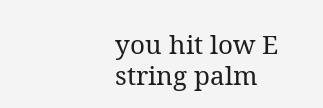you hit low E string palm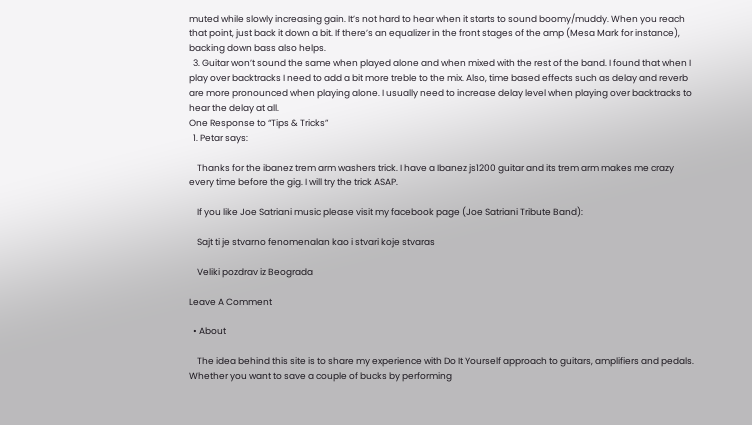muted while slowly increasing gain. It’s not hard to hear when it starts to sound boomy/muddy. When you reach that point, just back it down a bit. If there’s an equalizer in the front stages of the amp (Mesa Mark for instance), backing down bass also helps.
  3. Guitar won’t sound the same when played alone and when mixed with the rest of the band. I found that when I play over backtracks I need to add a bit more treble to the mix. Also, time based effects such as delay and reverb are more pronounced when playing alone. I usually need to increase delay level when playing over backtracks to hear the delay at all.
One Response to “Tips & Tricks”
  1. Petar says:

    Thanks for the ibanez trem arm washers trick. I have a Ibanez js1200 guitar and its trem arm makes me crazy every time before the gig. I will try the trick ASAP.

    If you like Joe Satriani music please visit my facebook page (Joe Satriani Tribute Band):

    Sajt ti je stvarno fenomenalan kao i stvari koje stvaras

    Veliki pozdrav iz Beograda

Leave A Comment

  • About

    The idea behind this site is to share my experience with Do It Yourself approach to guitars, amplifiers and pedals. Whether you want to save a couple of bucks by performing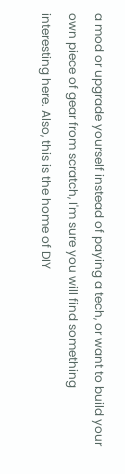a mod or upgrade yourself instead of paying a tech, or want to build your own piece of gear from scratch, I'm sure you will find something interesting here. Also, this is the home of DIY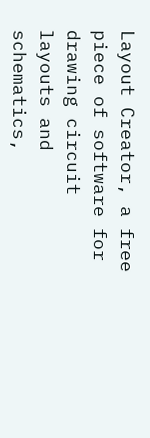Layout Creator, a free piece of software for drawing circuit layouts and schematics,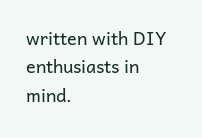written with DIY enthusiasts in mind.